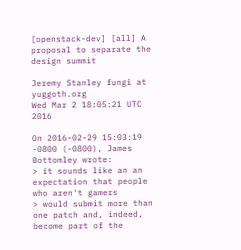[openstack-dev] [all] A proposal to separate the design summit

Jeremy Stanley fungi at yuggoth.org
Wed Mar 2 18:05:21 UTC 2016

On 2016-02-29 15:03:19 -0800 (-0800), James Bottomley wrote:
> it sounds like an an expectation that people who aren't gamers
> would submit more than one patch and, indeed, become part of the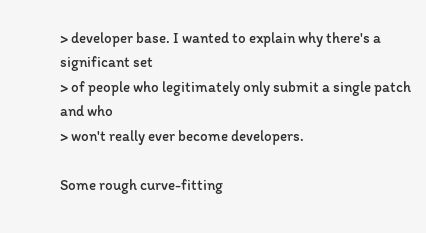> developer base. I wanted to explain why there's a significant set
> of people who legitimately only submit a single patch and who
> won't really ever become developers.

Some rough curve-fitting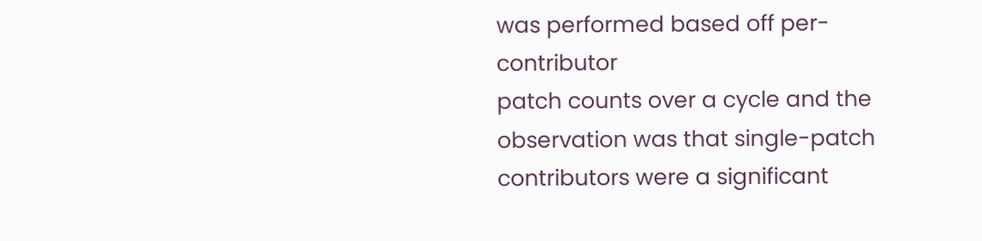was performed based off per-contributor
patch counts over a cycle and the observation was that single-patch
contributors were a significant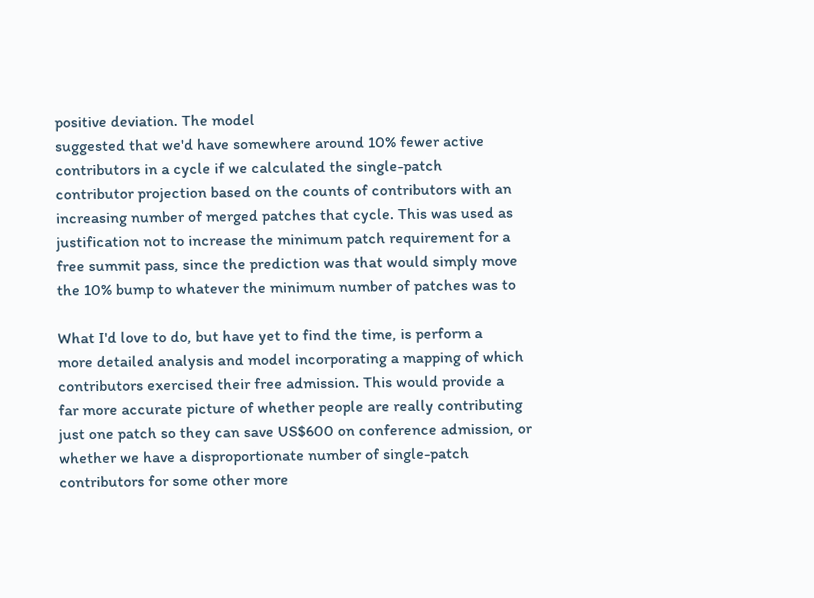positive deviation. The model
suggested that we'd have somewhere around 10% fewer active
contributors in a cycle if we calculated the single-patch
contributor projection based on the counts of contributors with an
increasing number of merged patches that cycle. This was used as
justification not to increase the minimum patch requirement for a
free summit pass, since the prediction was that would simply move
the 10% bump to whatever the minimum number of patches was to

What I'd love to do, but have yet to find the time, is perform a
more detailed analysis and model incorporating a mapping of which
contributors exercised their free admission. This would provide a
far more accurate picture of whether people are really contributing
just one patch so they can save US$600 on conference admission, or
whether we have a disproportionate number of single-patch
contributors for some other more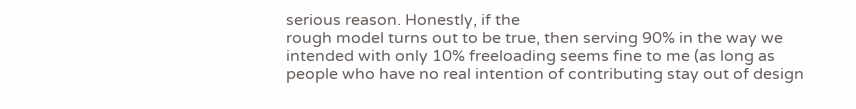serious reason. Honestly, if the
rough model turns out to be true, then serving 90% in the way we
intended with only 10% freeloading seems fine to me (as long as
people who have no real intention of contributing stay out of design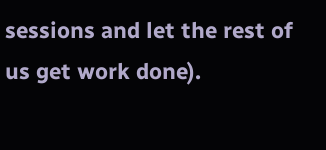sessions and let the rest of us get work done).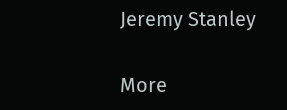Jeremy Stanley

More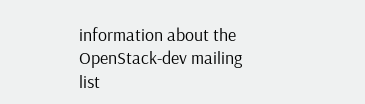information about the OpenStack-dev mailing list